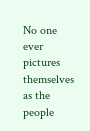No one ever pictures themselves as the people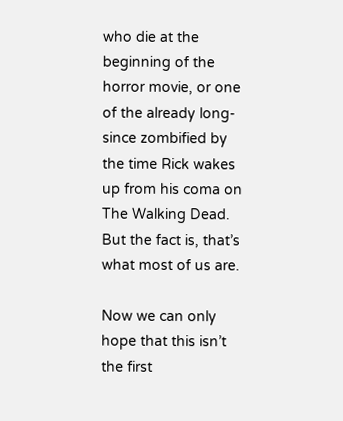who die at the beginning of the horror movie, or one of the already long-since zombified by the time Rick wakes up from his coma on The Walking Dead. But the fact is, that’s what most of us are.

Now we can only hope that this isn’t the first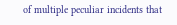of multiple peculiar incidents that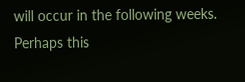will occur in the following weeks. Perhaps this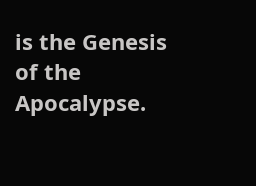is the Genesis of the Apocalypse.